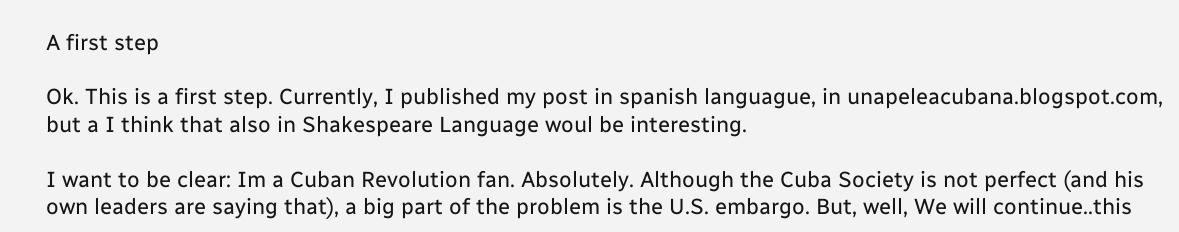A first step

Ok. This is a first step. Currently, I published my post in spanish languague, in unapeleacubana.blogspot.com, but a I think that also in Shakespeare Language woul be interesting.

I want to be clear: Im a Cuban Revolution fan. Absolutely. Although the Cuba Society is not perfect (and his own leaders are saying that), a big part of the problem is the U.S. embargo. But, well, We will continue..this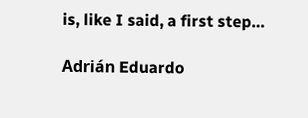is, like I said, a first step…

Adrián Eduardo